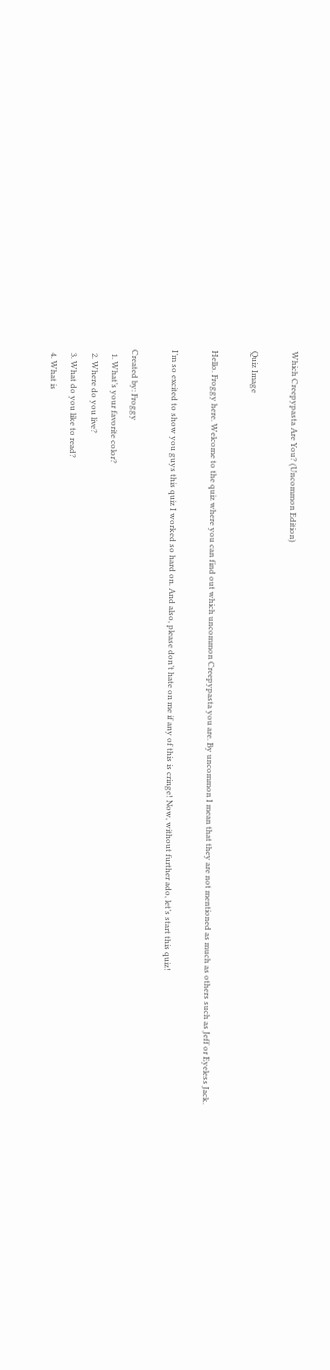Which Creepypasta Are You? (Uncommon Edition)

Quiz Image

Hello. Froggy here. Welcome to the quiz where you can find out which uncommon Creepypasta you are. By uncommon I mean that they are not mentioned as much as others such as Jeff or Eyeless Jack.

I’m so excited to show you guys this quiz I worked so hard on. And also, please don’t hate on me if any of this is cringe! Now, without further ado, let’s start this quiz!

Created by: Froggy
  1. What’s your favorite color?
  2. Where do you live?
  3. What do you like to read?
  4. What is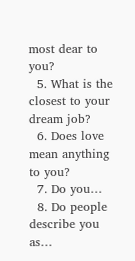most dear to you?
  5. What is the closest to your dream job?
  6. Does love mean anything to you?
  7. Do you…
  8. Do people describe you as…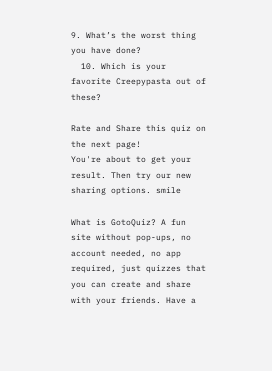9. What’s the worst thing you have done?
  10. Which is your favorite Creepypasta out of these?

Rate and Share this quiz on the next page!
You're about to get your result. Then try our new sharing options. smile

What is GotoQuiz? A fun site without pop-ups, no account needed, no app required, just quizzes that you can create and share with your friends. Have a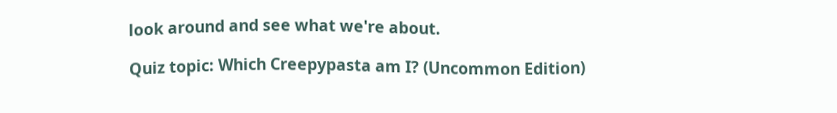look around and see what we're about.

Quiz topic: Which Creepypasta am I? (Uncommon Edition)